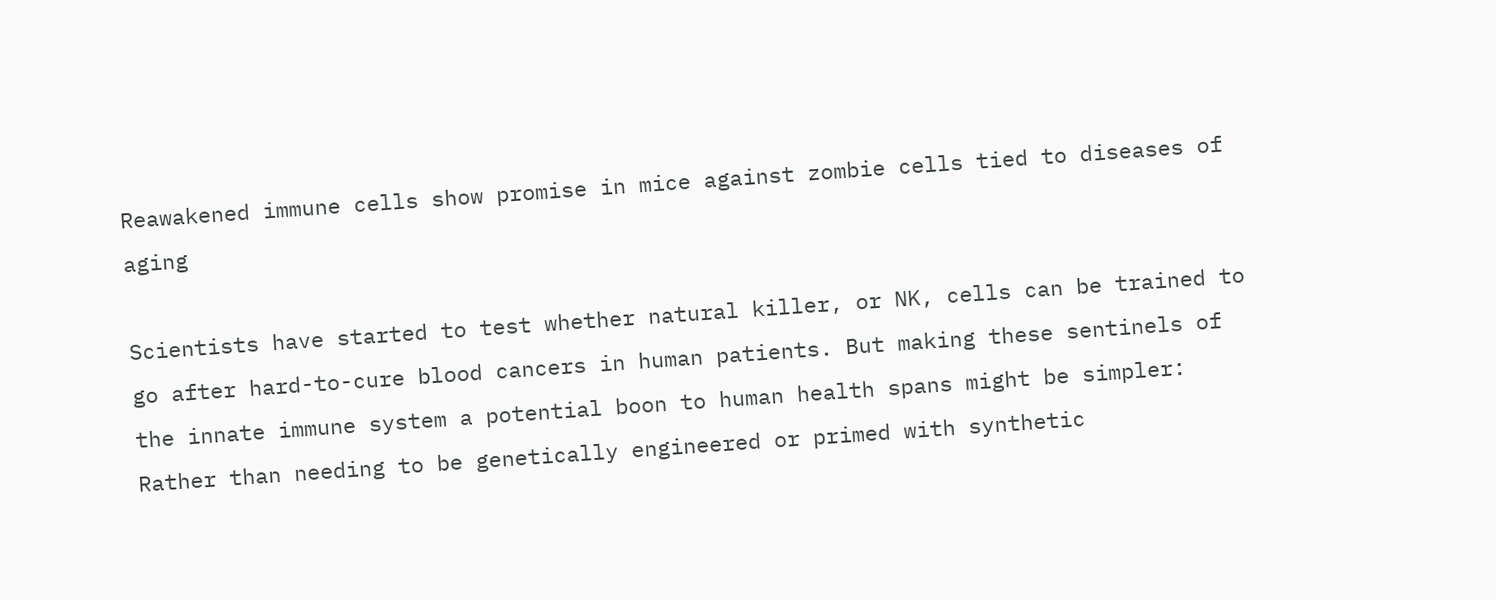Reawakened immune cells show promise in mice against zombie cells tied to diseases of aging

Scientists have started to test whether natural killer, or NK, cells can be trained to go after hard-to-cure blood cancers in human patients. But making these sentinels of the innate immune system a potential boon to human health spans might be simpler: Rather than needing to be genetically engineered or primed with synthetic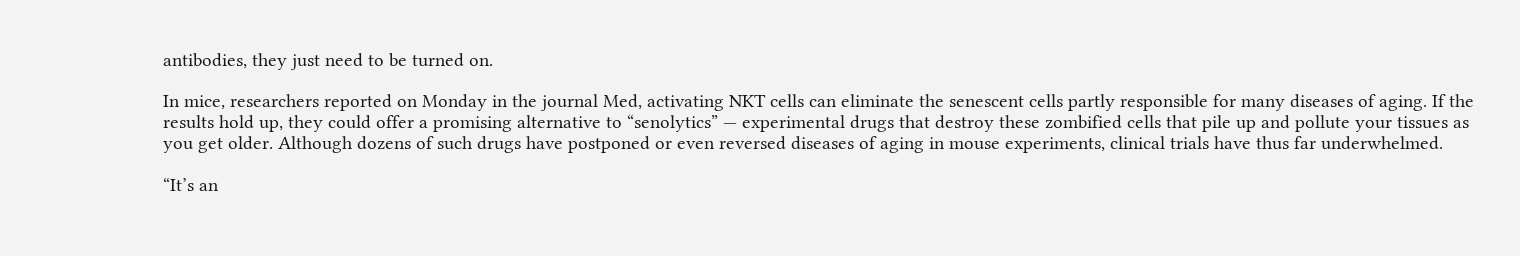antibodies, they just need to be turned on.

In mice, researchers reported on Monday in the journal Med, activating NKT cells can eliminate the senescent cells partly responsible for many diseases of aging. If the results hold up, they could offer a promising alternative to “senolytics” — experimental drugs that destroy these zombified cells that pile up and pollute your tissues as you get older. Although dozens of such drugs have postponed or even reversed diseases of aging in mouse experiments, clinical trials have thus far underwhelmed.

“It’s an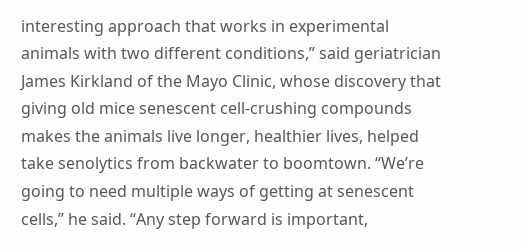interesting approach that works in experimental animals with two different conditions,” said geriatrician James Kirkland of the Mayo Clinic, whose discovery that giving old mice senescent cell-crushing compounds makes the animals live longer, healthier lives, helped take senolytics from backwater to boomtown. “We’re going to need multiple ways of getting at senescent cells,” he said. “Any step forward is important,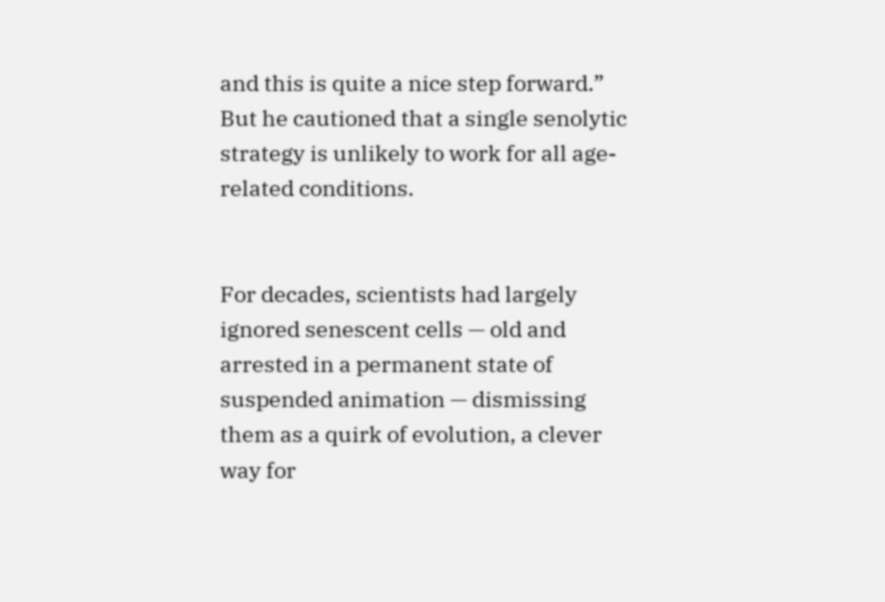and this is quite a nice step forward.” But he cautioned that a single senolytic strategy is unlikely to work for all age-related conditions.


For decades, scientists had largely ignored senescent cells — old and arrested in a permanent state of suspended animation — dismissing them as a quirk of evolution, a clever way for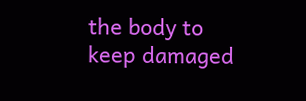the body to keep damaged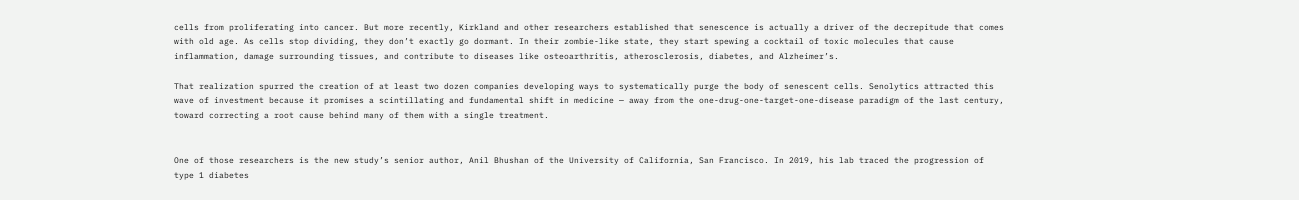cells from proliferating into cancer. But more recently, Kirkland and other researchers established that senescence is actually a driver of the decrepitude that comes with old age. As cells stop dividing, they don’t exactly go dormant. In their zombie-like state, they start spewing a cocktail of toxic molecules that cause inflammation, damage surrounding tissues, and contribute to diseases like osteoarthritis, atherosclerosis, diabetes, and Alzheimer’s.

That realization spurred the creation of at least two dozen companies developing ways to systematically purge the body of senescent cells. Senolytics attracted this wave of investment because it promises a scintillating and fundamental shift in medicine — away from the one-drug-one-target-one-disease paradigm of the last century, toward correcting a root cause behind many of them with a single treatment.


One of those researchers is the new study’s senior author, Anil Bhushan of the University of California, San Francisco. In 2019, his lab traced the progression of type 1 diabetes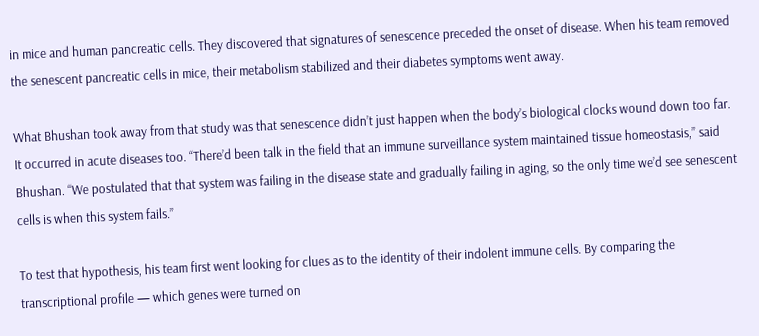in mice and human pancreatic cells. They discovered that signatures of senescence preceded the onset of disease. When his team removed the senescent pancreatic cells in mice, their metabolism stabilized and their diabetes symptoms went away.

What Bhushan took away from that study was that senescence didn’t just happen when the body’s biological clocks wound down too far. It occurred in acute diseases too. “There’d been talk in the field that an immune surveillance system maintained tissue homeostasis,” said Bhushan. “We postulated that that system was failing in the disease state and gradually failing in aging, so the only time we’d see senescent cells is when this system fails.”

To test that hypothesis, his team first went looking for clues as to the identity of their indolent immune cells. By comparing the transcriptional profile — which genes were turned on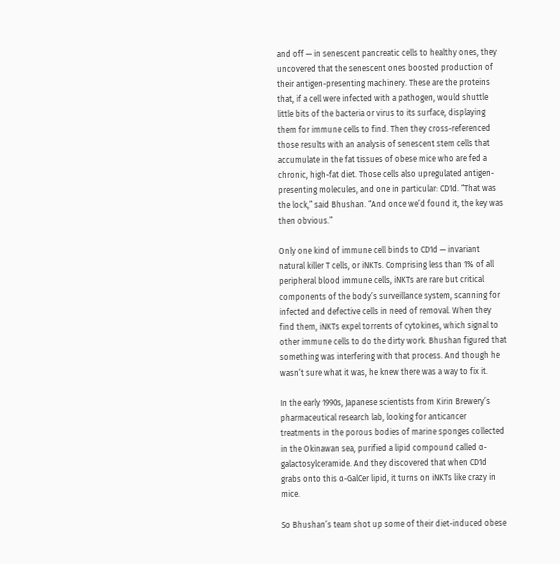and off — in senescent pancreatic cells to healthy ones, they uncovered that the senescent ones boosted production of their antigen-presenting machinery. These are the proteins that, if a cell were infected with a pathogen, would shuttle little bits of the bacteria or virus to its surface, displaying them for immune cells to find. Then they cross-referenced those results with an analysis of senescent stem cells that accumulate in the fat tissues of obese mice who are fed a chronic, high-fat diet. Those cells also upregulated antigen-presenting molecules, and one in particular: CD1d. “That was the lock,” said Bhushan. “And once we’d found it, the key was then obvious.”

Only one kind of immune cell binds to CD1d — invariant natural killer T cells, or iNKTs. Comprising less than 1% of all peripheral blood immune cells, iNKTs are rare but critical components of the body’s surveillance system, scanning for infected and defective cells in need of removal. When they find them, iNKTs expel torrents of cytokines, which signal to other immune cells to do the dirty work. Bhushan figured that something was interfering with that process. And though he wasn’t sure what it was, he knew there was a way to fix it.

In the early 1990s, Japanese scientists from Kirin Brewery’s pharmaceutical research lab, looking for anticancer treatments in the porous bodies of marine sponges collected in the Okinawan sea, purified a lipid compound called ɑ-galactosylceramide. And they discovered that when CD1d grabs onto this ɑ-GalCer lipid, it turns on iNKTs like crazy in mice.

So Bhushan’s team shot up some of their diet-induced obese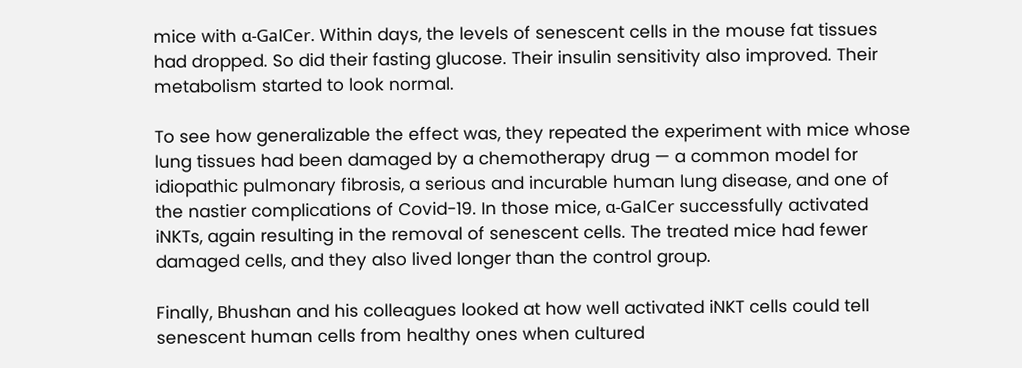mice with ɑ-GalCer. Within days, the levels of senescent cells in the mouse fat tissues had dropped. So did their fasting glucose. Their insulin sensitivity also improved. Their metabolism started to look normal.

To see how generalizable the effect was, they repeated the experiment with mice whose lung tissues had been damaged by a chemotherapy drug — a common model for idiopathic pulmonary fibrosis, a serious and incurable human lung disease, and one of the nastier complications of Covid-19. In those mice, ɑ-GalCer successfully activated iNKTs, again resulting in the removal of senescent cells. The treated mice had fewer damaged cells, and they also lived longer than the control group.

Finally, Bhushan and his colleagues looked at how well activated iNKT cells could tell senescent human cells from healthy ones when cultured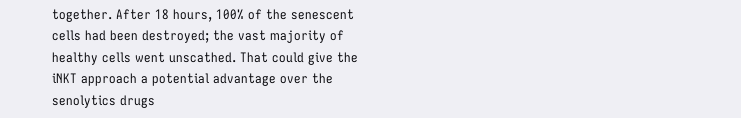together. After 18 hours, 100% of the senescent cells had been destroyed; the vast majority of healthy cells went unscathed. That could give the iNKT approach a potential advantage over the senolytics drugs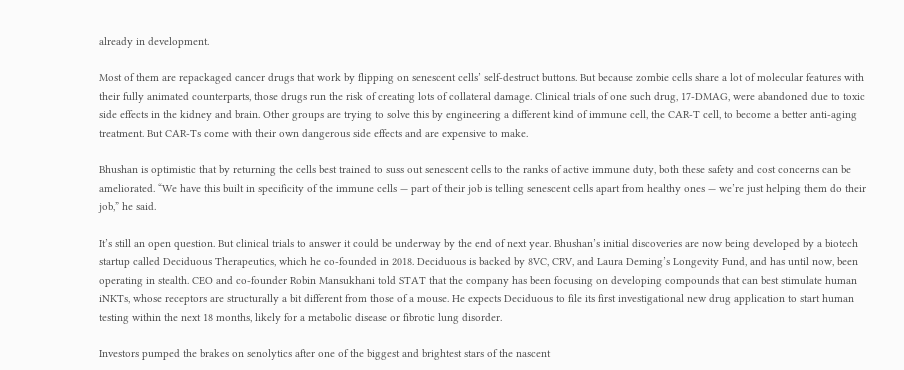already in development.

Most of them are repackaged cancer drugs that work by flipping on senescent cells’ self-destruct buttons. But because zombie cells share a lot of molecular features with their fully animated counterparts, those drugs run the risk of creating lots of collateral damage. Clinical trials of one such drug, 17-DMAG, were abandoned due to toxic side effects in the kidney and brain. Other groups are trying to solve this by engineering a different kind of immune cell, the CAR-T cell, to become a better anti-aging treatment. But CAR-Ts come with their own dangerous side effects and are expensive to make.

Bhushan is optimistic that by returning the cells best trained to suss out senescent cells to the ranks of active immune duty, both these safety and cost concerns can be ameliorated. “We have this built in specificity of the immune cells — part of their job is telling senescent cells apart from healthy ones — we’re just helping them do their job,” he said.

It’s still an open question. But clinical trials to answer it could be underway by the end of next year. Bhushan’s initial discoveries are now being developed by a biotech startup called Deciduous Therapeutics, which he co-founded in 2018. Deciduous is backed by 8VC, CRV, and Laura Deming’s Longevity Fund, and has until now, been operating in stealth. CEO and co-founder Robin Mansukhani told STAT that the company has been focusing on developing compounds that can best stimulate human iNKTs, whose receptors are structurally a bit different from those of a mouse. He expects Deciduous to file its first investigational new drug application to start human testing within the next 18 months, likely for a metabolic disease or fibrotic lung disorder.

Investors pumped the brakes on senolytics after one of the biggest and brightest stars of the nascent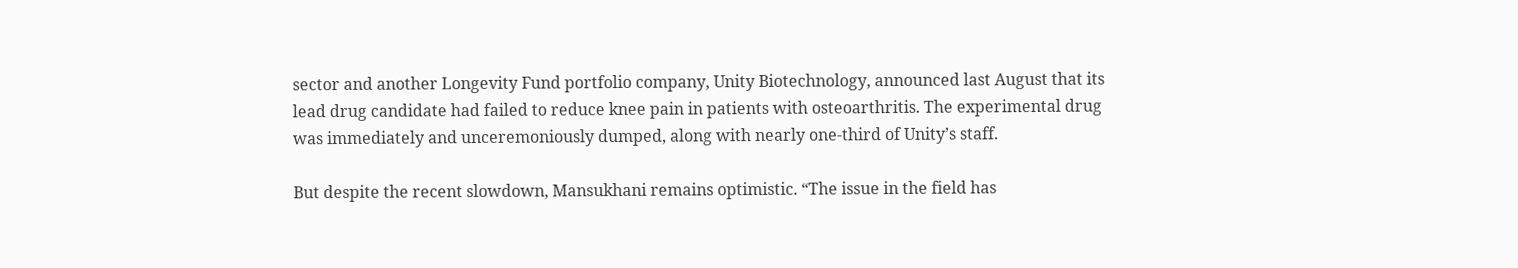sector and another Longevity Fund portfolio company, Unity Biotechnology, announced last August that its lead drug candidate had failed to reduce knee pain in patients with osteoarthritis. The experimental drug was immediately and unceremoniously dumped, along with nearly one-third of Unity’s staff.

But despite the recent slowdown, Mansukhani remains optimistic. “The issue in the field has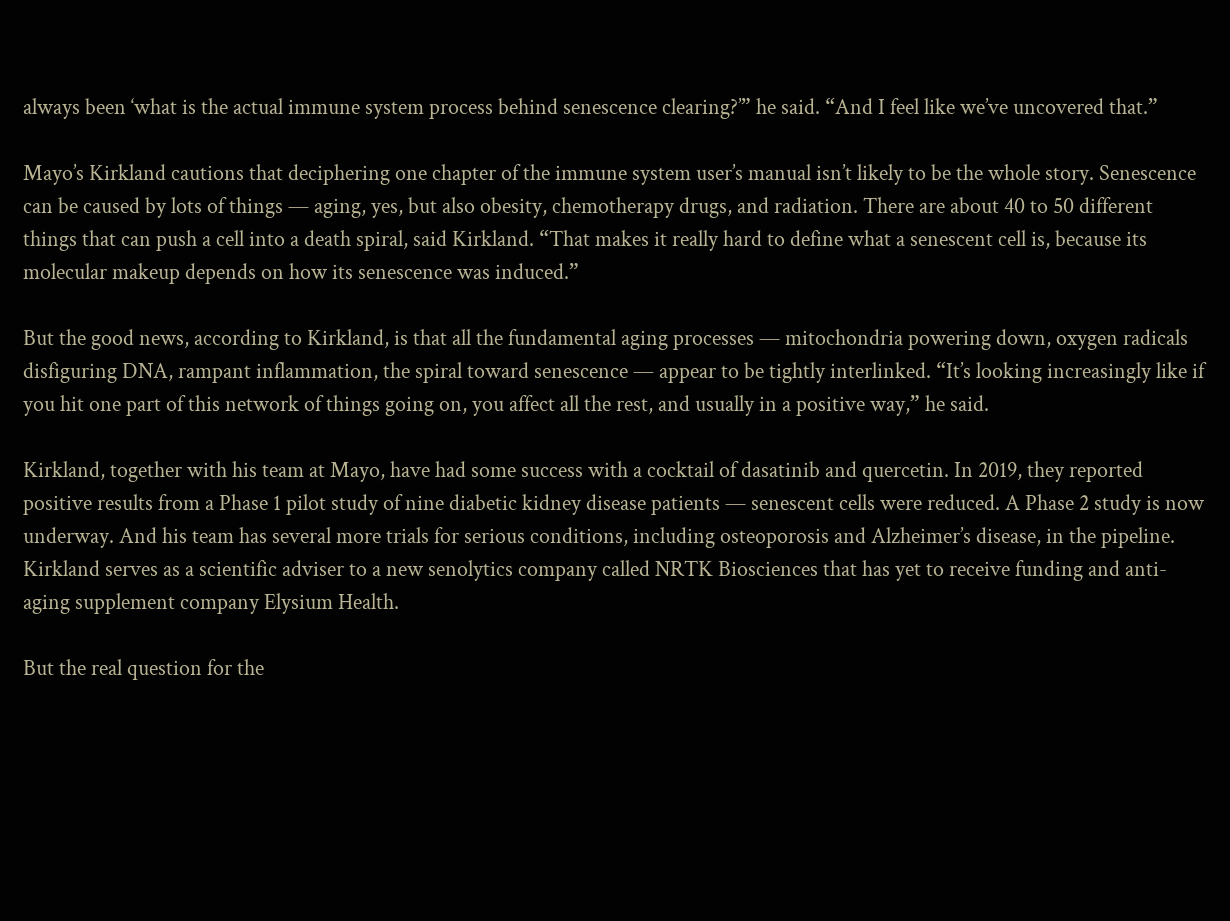always been ‘what is the actual immune system process behind senescence clearing?’” he said. “And I feel like we’ve uncovered that.”

Mayo’s Kirkland cautions that deciphering one chapter of the immune system user’s manual isn’t likely to be the whole story. Senescence can be caused by lots of things — aging, yes, but also obesity, chemotherapy drugs, and radiation. There are about 40 to 50 different things that can push a cell into a death spiral, said Kirkland. “That makes it really hard to define what a senescent cell is, because its molecular makeup depends on how its senescence was induced.”

But the good news, according to Kirkland, is that all the fundamental aging processes — mitochondria powering down, oxygen radicals disfiguring DNA, rampant inflammation, the spiral toward senescence — appear to be tightly interlinked. “It’s looking increasingly like if you hit one part of this network of things going on, you affect all the rest, and usually in a positive way,” he said.

Kirkland, together with his team at Mayo, have had some success with a cocktail of dasatinib and quercetin. In 2019, they reported positive results from a Phase 1 pilot study of nine diabetic kidney disease patients — senescent cells were reduced. A Phase 2 study is now underway. And his team has several more trials for serious conditions, including osteoporosis and Alzheimer’s disease, in the pipeline. Kirkland serves as a scientific adviser to a new senolytics company called NRTK Biosciences that has yet to receive funding and anti-aging supplement company Elysium Health.

But the real question for the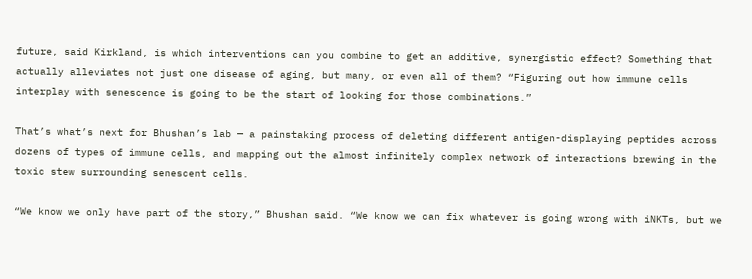future, said Kirkland, is which interventions can you combine to get an additive, synergistic effect? Something that actually alleviates not just one disease of aging, but many, or even all of them? “Figuring out how immune cells interplay with senescence is going to be the start of looking for those combinations.”

That’s what’s next for Bhushan’s lab — a painstaking process of deleting different antigen-displaying peptides across dozens of types of immune cells, and mapping out the almost infinitely complex network of interactions brewing in the toxic stew surrounding senescent cells.

“We know we only have part of the story,” Bhushan said. “We know we can fix whatever is going wrong with iNKTs, but we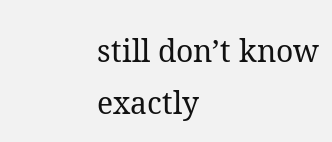still don’t know exactly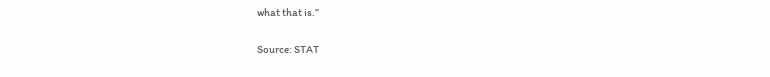what that is.”

Source: STAT